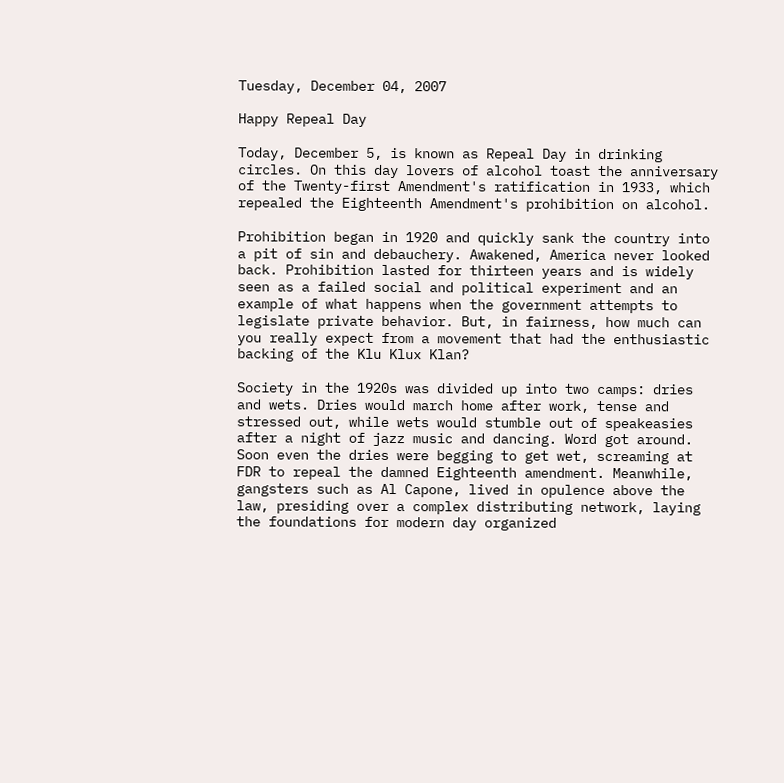Tuesday, December 04, 2007

Happy Repeal Day

Today, December 5, is known as Repeal Day in drinking circles. On this day lovers of alcohol toast the anniversary of the Twenty-first Amendment's ratification in 1933, which repealed the Eighteenth Amendment's prohibition on alcohol.

Prohibition began in 1920 and quickly sank the country into a pit of sin and debauchery. Awakened, America never looked back. Prohibition lasted for thirteen years and is widely seen as a failed social and political experiment and an example of what happens when the government attempts to legislate private behavior. But, in fairness, how much can you really expect from a movement that had the enthusiastic backing of the Klu Klux Klan?

Society in the 1920s was divided up into two camps: dries and wets. Dries would march home after work, tense and stressed out, while wets would stumble out of speakeasies after a night of jazz music and dancing. Word got around. Soon even the dries were begging to get wet, screaming at FDR to repeal the damned Eighteenth amendment. Meanwhile, gangsters such as Al Capone, lived in opulence above the law, presiding over a complex distributing network, laying the foundations for modern day organized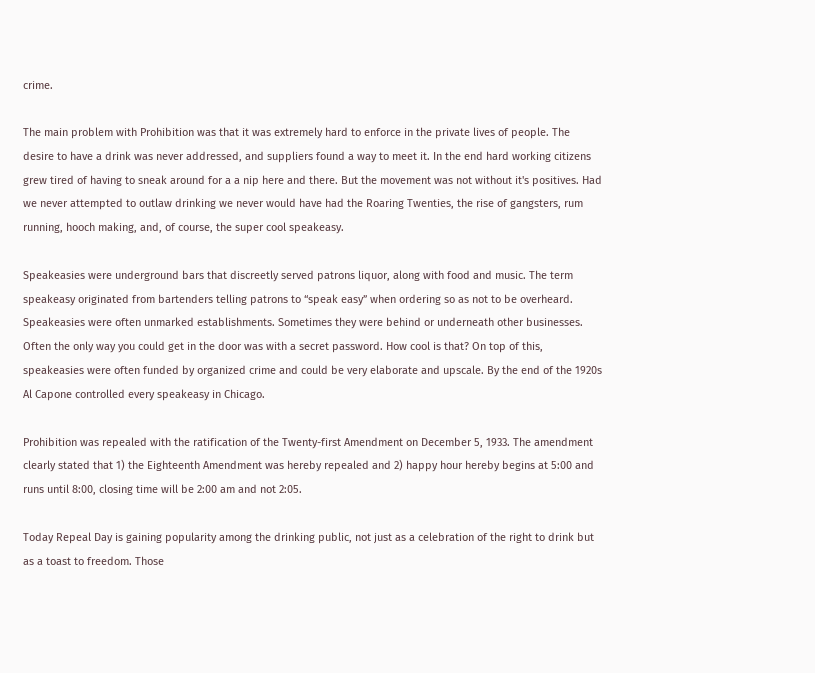crime.

The main problem with Prohibition was that it was extremely hard to enforce in the private lives of people. The desire to have a drink was never addressed, and suppliers found a way to meet it. In the end hard working citizens grew tired of having to sneak around for a a nip here and there. But the movement was not without it's positives. Had we never attempted to outlaw drinking we never would have had the Roaring Twenties, the rise of gangsters, rum running, hooch making, and, of course, the super cool speakeasy.

Speakeasies were underground bars that discreetly served patrons liquor, along with food and music. The term speakeasy originated from bartenders telling patrons to “speak easy” when ordering so as not to be overheard. Speakeasies were often unmarked establishments. Sometimes they were behind or underneath other businesses. Often the only way you could get in the door was with a secret password. How cool is that? On top of this, speakeasies were often funded by organized crime and could be very elaborate and upscale. By the end of the 1920s Al Capone controlled every speakeasy in Chicago.

Prohibition was repealed with the ratification of the Twenty-first Amendment on December 5, 1933. The amendment clearly stated that 1) the Eighteenth Amendment was hereby repealed and 2) happy hour hereby begins at 5:00 and runs until 8:00, closing time will be 2:00 am and not 2:05.

Today Repeal Day is gaining popularity among the drinking public, not just as a celebration of the right to drink but as a toast to freedom. Those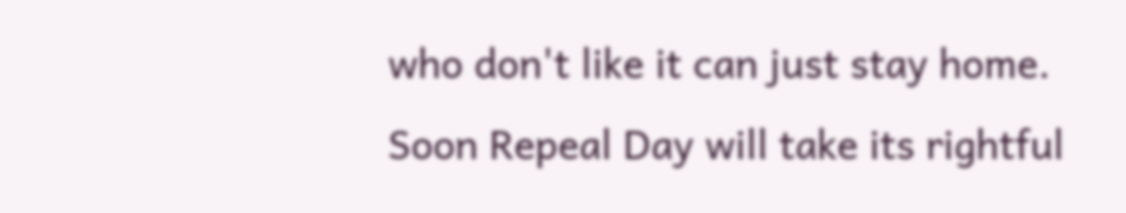who don't like it can just stay home. Soon Repeal Day will take its rightful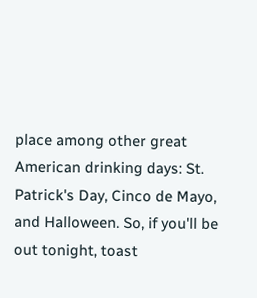place among other great American drinking days: St. Patrick's Day, Cinco de Mayo, and Halloween. So, if you'll be out tonight, toast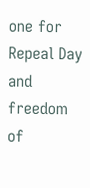one for Repeal Day and freedom of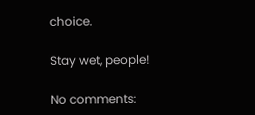choice.

Stay wet, people!

No comments: